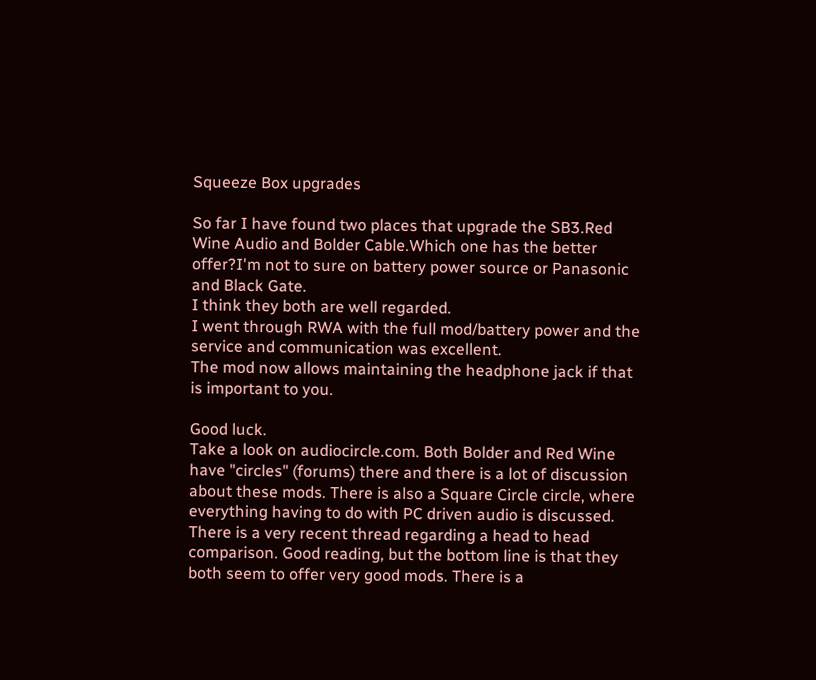Squeeze Box upgrades

So far I have found two places that upgrade the SB3.Red Wine Audio and Bolder Cable.Which one has the better offer?I'm not to sure on battery power source or Panasonic and Black Gate.
I think they both are well regarded.
I went through RWA with the full mod/battery power and the service and communication was excellent.
The mod now allows maintaining the headphone jack if that is important to you.

Good luck.
Take a look on audiocircle.com. Both Bolder and Red Wine have "circles" (forums) there and there is a lot of discussion about these mods. There is also a Square Circle circle, where everything having to do with PC driven audio is discussed. There is a very recent thread regarding a head to head comparison. Good reading, but the bottom line is that they both seem to offer very good mods. There is a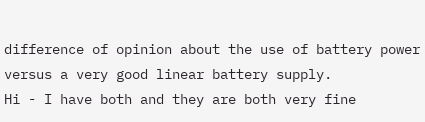difference of opinion about the use of battery power versus a very good linear battery supply.
Hi - I have both and they are both very fine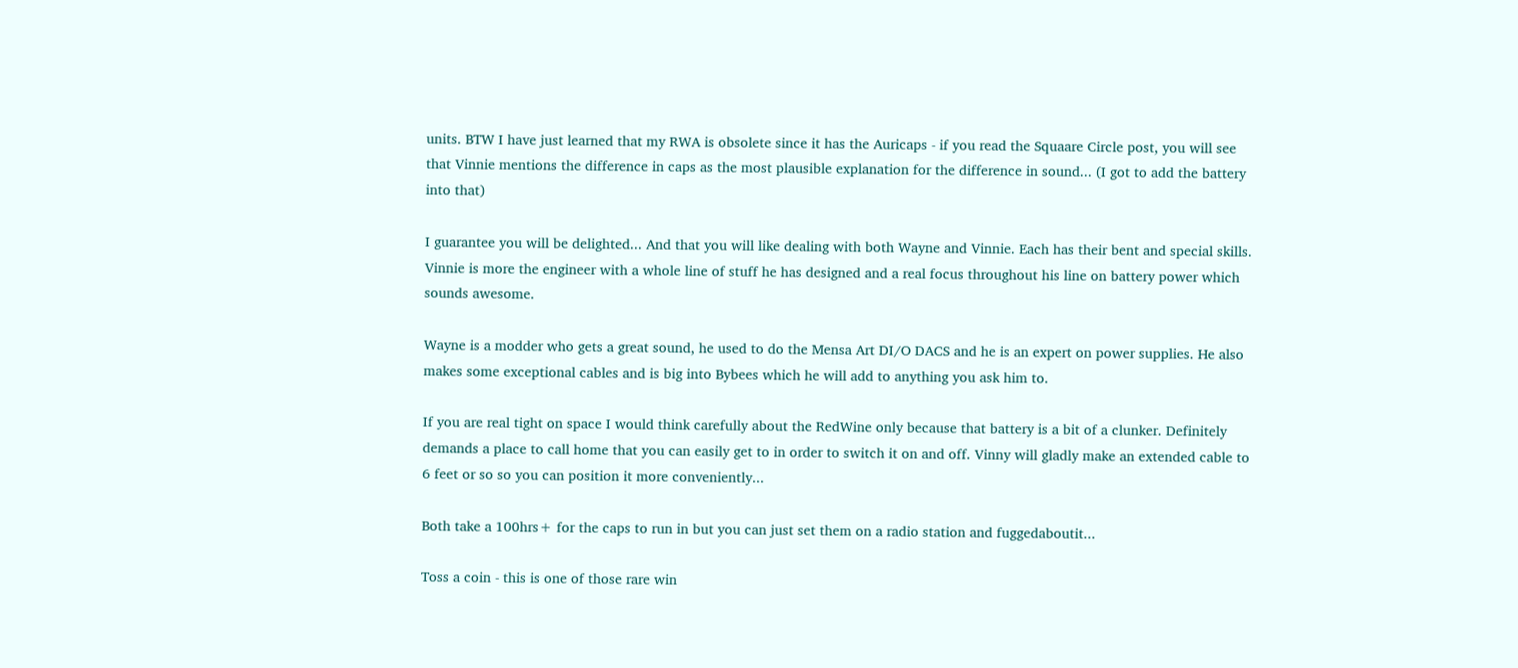units. BTW I have just learned that my RWA is obsolete since it has the Auricaps - if you read the Squaare Circle post, you will see that Vinnie mentions the difference in caps as the most plausible explanation for the difference in sound... (I got to add the battery into that)

I guarantee you will be delighted... And that you will like dealing with both Wayne and Vinnie. Each has their bent and special skills. Vinnie is more the engineer with a whole line of stuff he has designed and a real focus throughout his line on battery power which sounds awesome.

Wayne is a modder who gets a great sound, he used to do the Mensa Art DI/O DACS and he is an expert on power supplies. He also makes some exceptional cables and is big into Bybees which he will add to anything you ask him to.

If you are real tight on space I would think carefully about the RedWine only because that battery is a bit of a clunker. Definitely demands a place to call home that you can easily get to in order to switch it on and off. Vinny will gladly make an extended cable to 6 feet or so so you can position it more conveniently...

Both take a 100hrs+ for the caps to run in but you can just set them on a radio station and fuggedaboutit...

Toss a coin - this is one of those rare win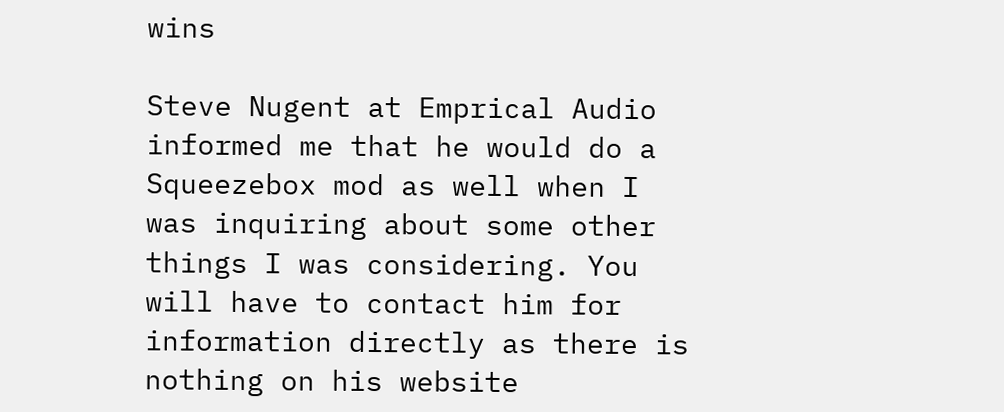wins

Steve Nugent at Emprical Audio informed me that he would do a Squeezebox mod as well when I was inquiring about some other things I was considering. You will have to contact him for information directly as there is nothing on his website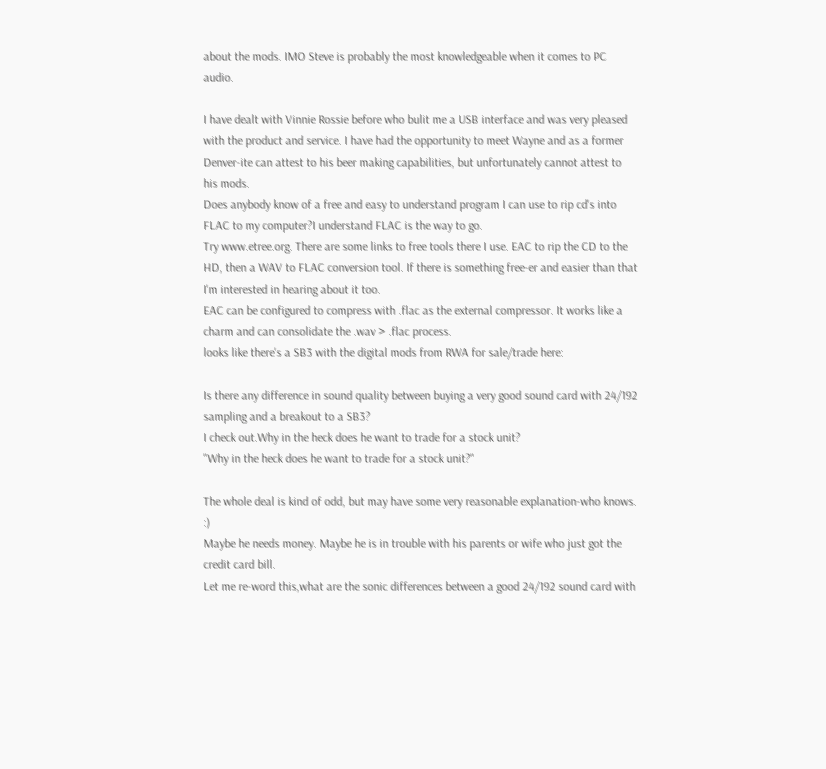about the mods. IMO Steve is probably the most knowledgeable when it comes to PC audio.

I have dealt with Vinnie Rossie before who bulit me a USB interface and was very pleased with the product and service. I have had the opportunity to meet Wayne and as a former Denver-ite can attest to his beer making capabilities, but unfortunately cannot attest to his mods.
Does anybody know of a free and easy to understand program I can use to rip cd's into FLAC to my computer?I understand FLAC is the way to go.
Try www.etree.org. There are some links to free tools there I use. EAC to rip the CD to the HD, then a WAV to FLAC conversion tool. If there is something free-er and easier than that I'm interested in hearing about it too.
EAC can be configured to compress with .flac as the external compressor. It works like a charm and can consolidate the .wav > .flac process.
looks like there's a SB3 with the digital mods from RWA for sale/trade here:

Is there any difference in sound quality between buying a very good sound card with 24/192 sampling and a breakout to a SB3?
I check out.Why in the heck does he want to trade for a stock unit?
"Why in the heck does he want to trade for a stock unit?"

The whole deal is kind of odd, but may have some very reasonable explanation-who knows. :)
Maybe he needs money. Maybe he is in trouble with his parents or wife who just got the credit card bill.
Let me re-word this,what are the sonic differences between a good 24/192 sound card with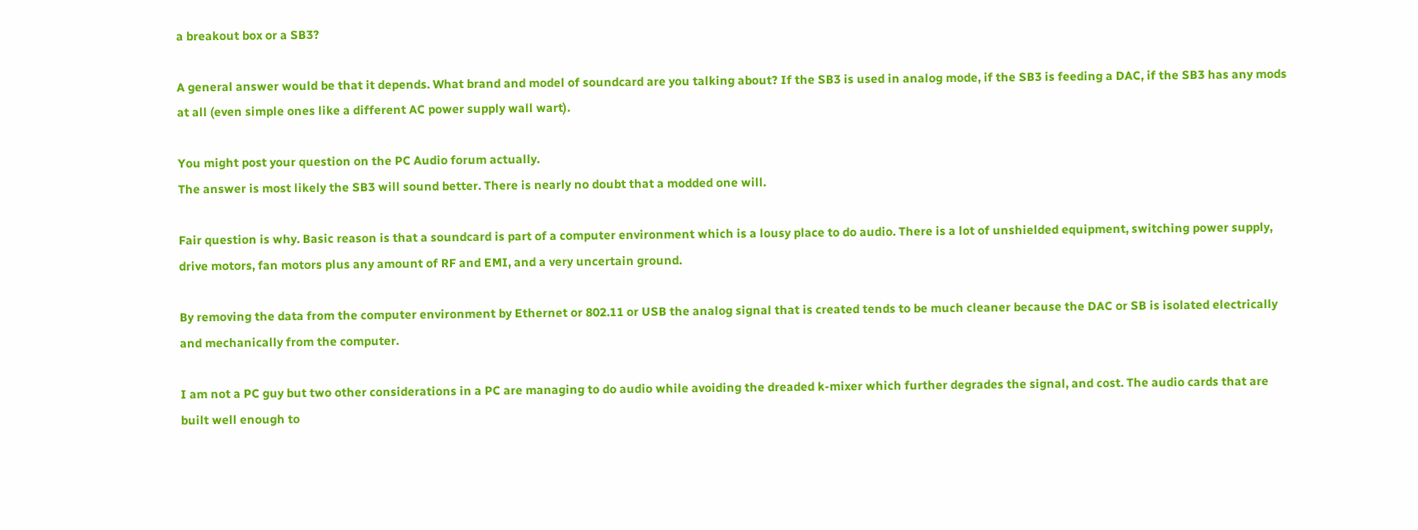a breakout box or a SB3?

A general answer would be that it depends. What brand and model of soundcard are you talking about? If the SB3 is used in analog mode, if the SB3 is feeding a DAC, if the SB3 has any mods at all (even simple ones like a different AC power supply wall wart).

You might post your question on the PC Audio forum actually.
The answer is most likely the SB3 will sound better. There is nearly no doubt that a modded one will.

Fair question is why. Basic reason is that a soundcard is part of a computer environment which is a lousy place to do audio. There is a lot of unshielded equipment, switching power supply, drive motors, fan motors plus any amount of RF and EMI, and a very uncertain ground.

By removing the data from the computer environment by Ethernet or 802.11 or USB the analog signal that is created tends to be much cleaner because the DAC or SB is isolated electrically and mechanically from the computer.

I am not a PC guy but two other considerations in a PC are managing to do audio while avoiding the dreaded k-mixer which further degrades the signal, and cost. The audio cards that are built well enough to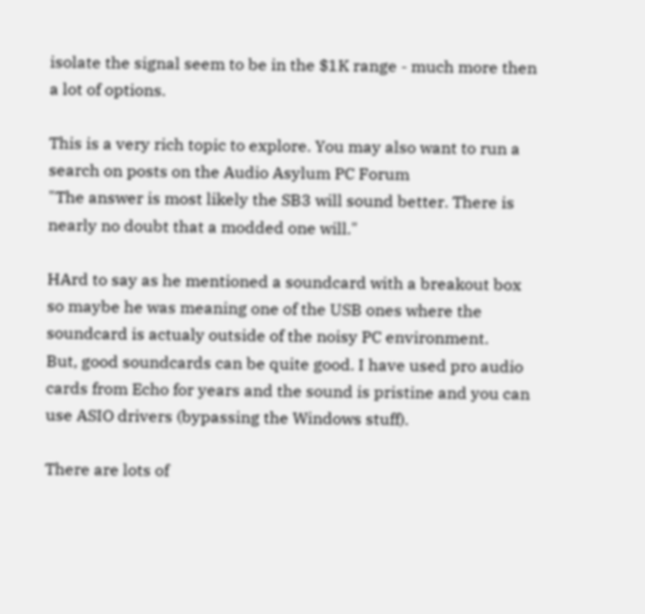isolate the signal seem to be in the $1K range - much more then a lot of options.

This is a very rich topic to explore. You may also want to run a search on posts on the Audio Asylum PC Forum
"The answer is most likely the SB3 will sound better. There is nearly no doubt that a modded one will."

HArd to say as he mentioned a soundcard with a breakout box so maybe he was meaning one of the USB ones where the soundcard is actualy outside of the noisy PC environment.
But, good soundcards can be quite good. I have used pro audio cards from Echo for years and the sound is pristine and you can use ASIO drivers (bypassing the Windows stuff).

There are lots of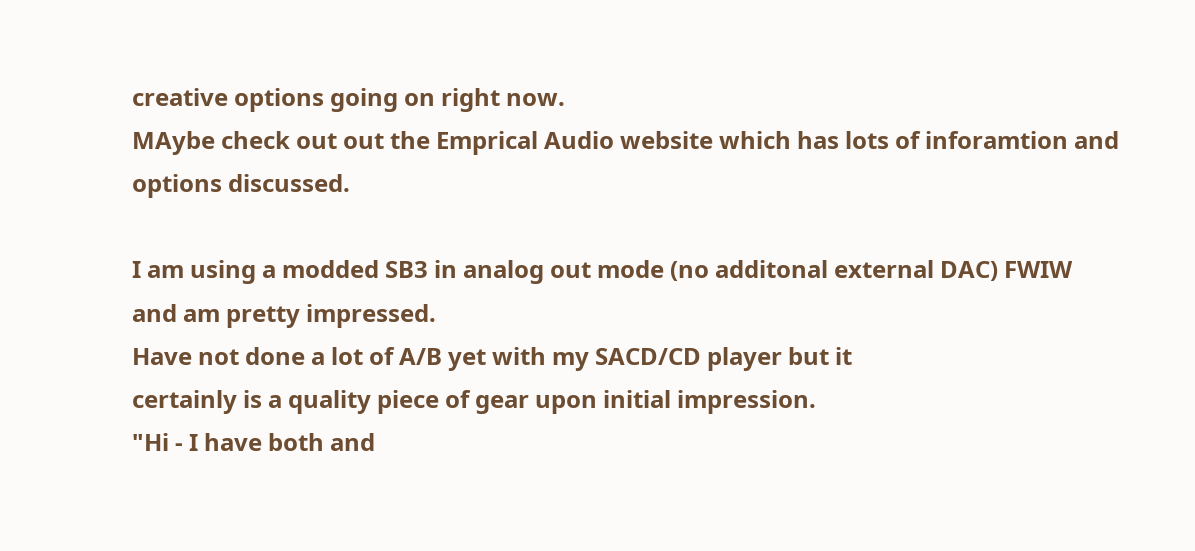creative options going on right now.
MAybe check out out the Emprical Audio website which has lots of inforamtion and options discussed.

I am using a modded SB3 in analog out mode (no additonal external DAC) FWIW and am pretty impressed.
Have not done a lot of A/B yet with my SACD/CD player but it
certainly is a quality piece of gear upon initial impression.
"Hi - I have both and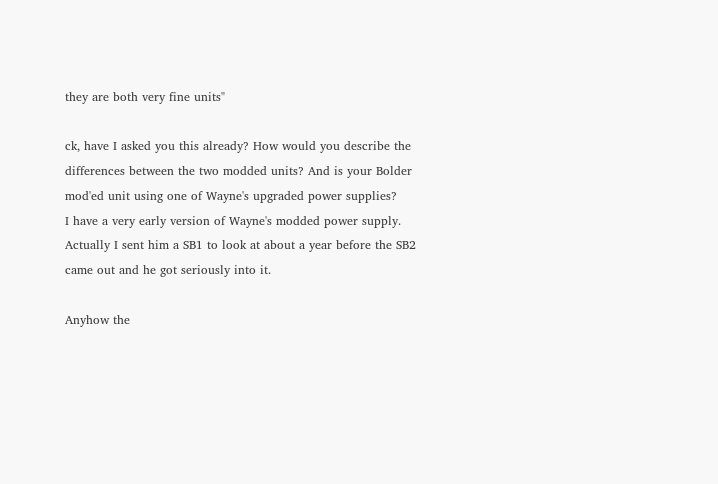they are both very fine units"

ck, have I asked you this already? How would you describe the differences between the two modded units? And is your Bolder mod'ed unit using one of Wayne's upgraded power supplies?
I have a very early version of Wayne's modded power supply. Actually I sent him a SB1 to look at about a year before the SB2 came out and he got seriously into it.

Anyhow the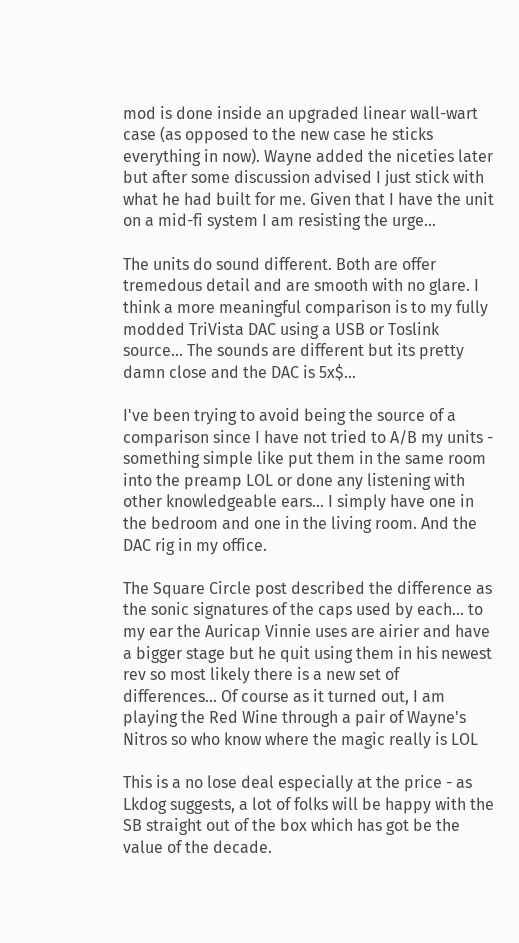mod is done inside an upgraded linear wall-wart case (as opposed to the new case he sticks everything in now). Wayne added the niceties later but after some discussion advised I just stick with what he had built for me. Given that I have the unit on a mid-fi system I am resisting the urge...

The units do sound different. Both are offer tremedous detail and are smooth with no glare. I think a more meaningful comparison is to my fully modded TriVista DAC using a USB or Toslink source... The sounds are different but its pretty damn close and the DAC is 5x$...

I've been trying to avoid being the source of a comparison since I have not tried to A/B my units - something simple like put them in the same room into the preamp LOL or done any listening with other knowledgeable ears... I simply have one in the bedroom and one in the living room. And the DAC rig in my office.

The Square Circle post described the difference as the sonic signatures of the caps used by each... to my ear the Auricap Vinnie uses are airier and have a bigger stage but he quit using them in his newest rev so most likely there is a new set of differences... Of course as it turned out, I am playing the Red Wine through a pair of Wayne's Nitros so who know where the magic really is LOL

This is a no lose deal especially at the price - as Lkdog suggests, a lot of folks will be happy with the SB straight out of the box which has got be the value of the decade.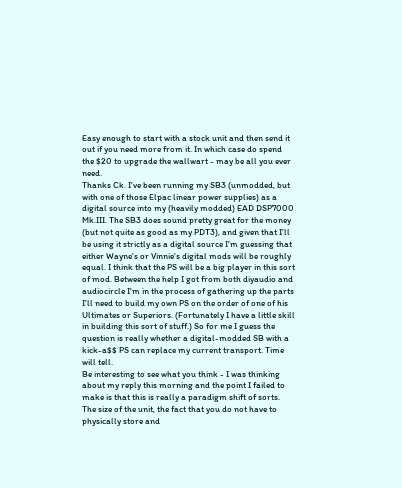Easy enough to start with a stock unit and then send it out if you need more from it. In which case do spend the $20 to upgrade the wallwart - may be all you ever need.
Thanks Ck. I've been running my SB3 (unmodded, but with one of those Elpac linear power supplies) as a digital source into my (heavily modded) EAD DSP7000 Mk.III. The SB3 does sound pretty great for the money (but not quite as good as my PDT3), and given that I'll be using it strictly as a digital source I'm guessing that either Wayne's or Vinnie's digital mods will be roughly equal. I think that the PS will be a big player in this sort of mod. Between the help I got from both diyaudio and audiocircle I'm in the process of gathering up the parts I'll need to build my own PS on the order of one of his Ultimates or Superiors. (Fortunately I have a little skill in building this sort of stuff.) So for me I guess the question is really whether a digital-modded SB with a kick-a$$ PS can replace my current transport. Time will tell.
Be interesting to see what you think - I was thinking about my reply this morning and the point I failed to make is that this is really a paradigm shift of sorts. The size of the unit, the fact that you do not have to physically store and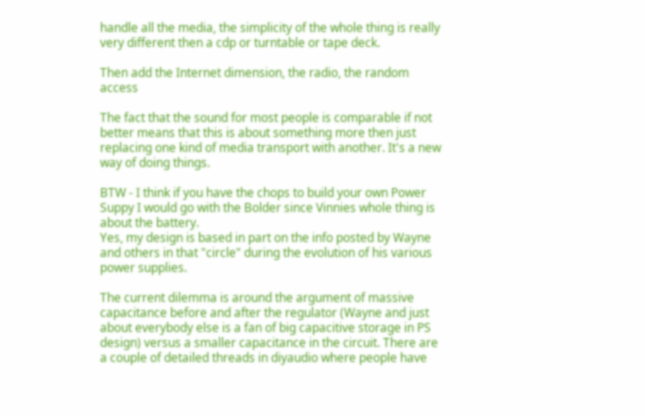handle all the media, the simplicity of the whole thing is really very different then a cdp or turntable or tape deck.

Then add the Internet dimension, the radio, the random access

The fact that the sound for most people is comparable if not better means that this is about something more then just replacing one kind of media transport with another. It's a new way of doing things.

BTW - I think if you have the chops to build your own Power Suppy I would go with the Bolder since Vinnies whole thing is about the battery.
Yes, my design is based in part on the info posted by Wayne and others in that "circle" during the evolution of his various power supplies.

The current dilemma is around the argument of massive capacitance before and after the regulator (Wayne and just about everybody else is a fan of big capacitive storage in PS design) versus a smaller capacitance in the circuit. There are a couple of detailed threads in diyaudio where people have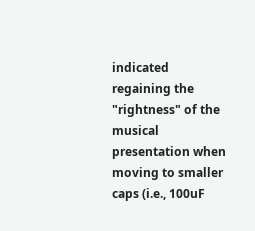indicated regaining the "rightness" of the musical presentation when moving to smaller caps (i.e., 100uF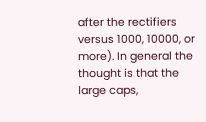after the rectifiers versus 1000, 10000, or more). In general the thought is that the large caps,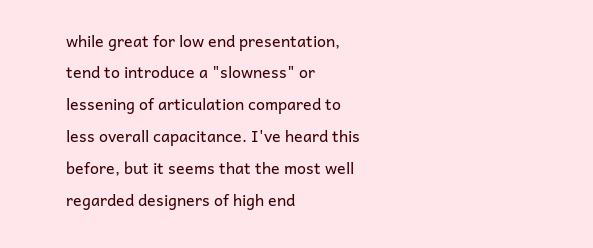while great for low end presentation, tend to introduce a "slowness" or lessening of articulation compared to less overall capacitance. I've heard this before, but it seems that the most well regarded designers of high end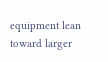equipment lean toward larger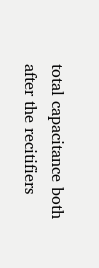total capacitance both after the recitifiers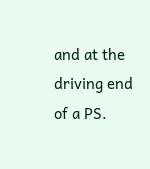and at the driving end of a PS.